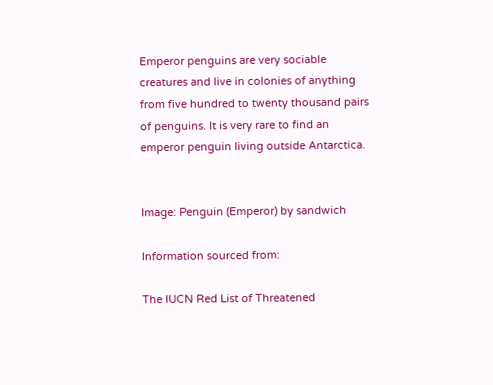Emperor penguins are very sociable creatures and live in colonies of anything from five hundred to twenty thousand pairs of penguins. It is very rare to find an emperor penguin living outside Antarctica.


Image: Penguin (Emperor) by sandwich

Information sourced from:

The IUCN Red List of Threatened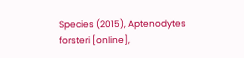Species (2015), Aptenodytes forsteri [online],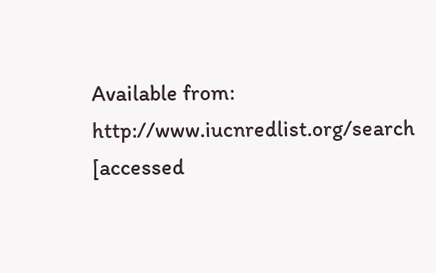Available from: http://www.iucnredlist.org/search [accessed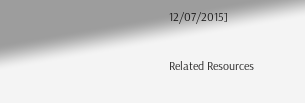12/07/2015]

Related Resources